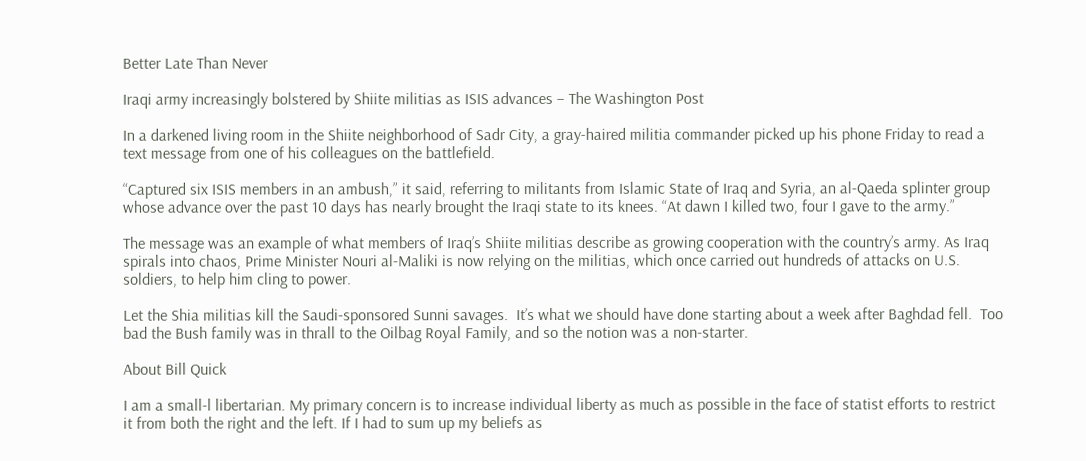Better Late Than Never

Iraqi army increasingly bolstered by Shiite militias as ISIS advances – The Washington Post

In a darkened living room in the Shiite neighborhood of Sadr City, a gray-haired militia commander picked up his phone Friday to read a text message from one of his colleagues on the battlefield.

“Captured six ISIS members in an ambush,” it said, referring to militants from Islamic State of Iraq and Syria, an al-Qaeda splinter group whose advance over the past 10 days has nearly brought the Iraqi state to its knees. “At dawn I killed two, four I gave to the army.”

The message was an example of what members of Iraq’s Shiite militias describe as growing cooperation with the country’s army. As Iraq spirals into chaos, Prime Minister Nouri al-Maliki is now relying on the militias, which once carried out hundreds of attacks on U.S. soldiers, to help him cling to power.

Let the Shia militias kill the Saudi-sponsored Sunni savages.  It’s what we should have done starting about a week after Baghdad fell.  Too bad the Bush family was in thrall to the Oilbag Royal Family, and so the notion was a non-starter.

About Bill Quick

I am a small-l libertarian. My primary concern is to increase individual liberty as much as possible in the face of statist efforts to restrict it from both the right and the left. If I had to sum up my beliefs as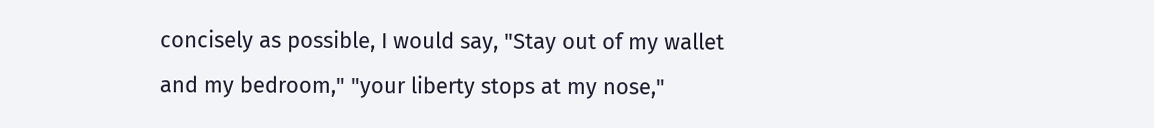concisely as possible, I would say, "Stay out of my wallet and my bedroom," "your liberty stops at my nose,"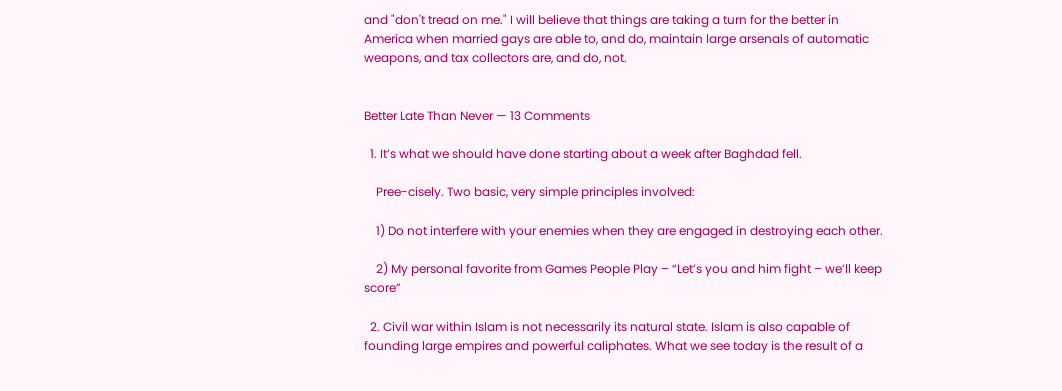and "don't tread on me." I will believe that things are taking a turn for the better in America when married gays are able to, and do, maintain large arsenals of automatic weapons, and tax collectors are, and do, not.


Better Late Than Never — 13 Comments

  1. It’s what we should have done starting about a week after Baghdad fell.

    Pree-cisely. Two basic, very simple principles involved:

    1) Do not interfere with your enemies when they are engaged in destroying each other.

    2) My personal favorite from Games People Play – “Let’s you and him fight – we’ll keep score”

  2. Civil war within Islam is not necessarily its natural state. Islam is also capable of founding large empires and powerful caliphates. What we see today is the result of a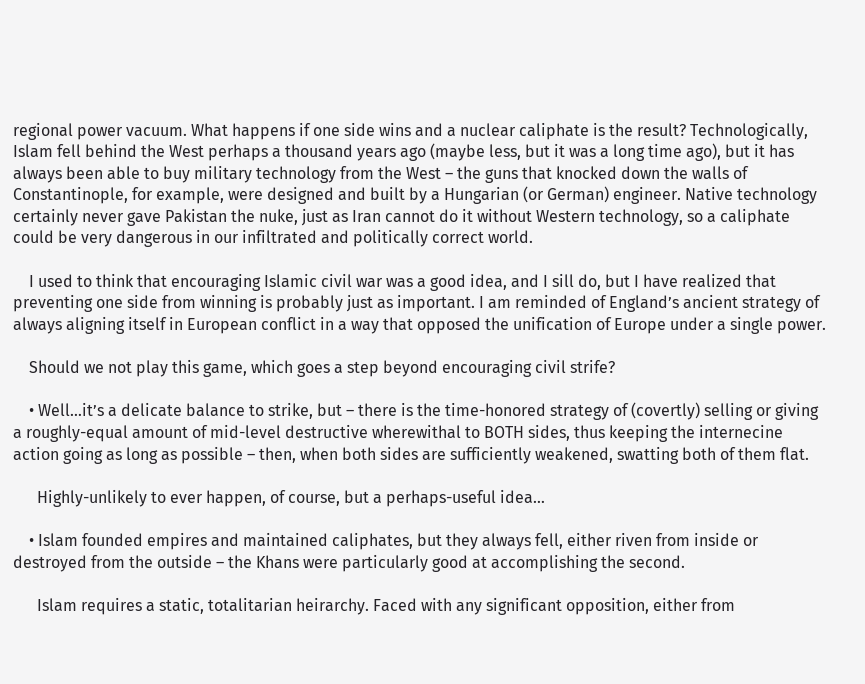regional power vacuum. What happens if one side wins and a nuclear caliphate is the result? Technologically, Islam fell behind the West perhaps a thousand years ago (maybe less, but it was a long time ago), but it has always been able to buy military technology from the West – the guns that knocked down the walls of Constantinople, for example, were designed and built by a Hungarian (or German) engineer. Native technology certainly never gave Pakistan the nuke, just as Iran cannot do it without Western technology, so a caliphate could be very dangerous in our infiltrated and politically correct world.

    I used to think that encouraging Islamic civil war was a good idea, and I sill do, but I have realized that preventing one side from winning is probably just as important. I am reminded of England’s ancient strategy of always aligning itself in European conflict in a way that opposed the unification of Europe under a single power.

    Should we not play this game, which goes a step beyond encouraging civil strife?

    • Well…it’s a delicate balance to strike, but – there is the time-honored strategy of (covertly) selling or giving a roughly-equal amount of mid-level destructive wherewithal to BOTH sides, thus keeping the internecine action going as long as possible – then, when both sides are sufficiently weakened, swatting both of them flat.

      Highly-unlikely to ever happen, of course, but a perhaps-useful idea…

    • Islam founded empires and maintained caliphates, but they always fell, either riven from inside or destroyed from the outside – the Khans were particularly good at accomplishing the second.

      Islam requires a static, totalitarian heirarchy. Faced with any significant opposition, either from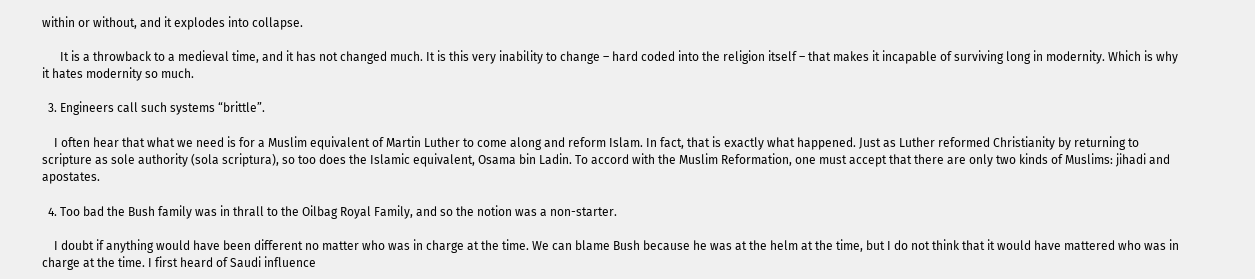within or without, and it explodes into collapse.

      It is a throwback to a medieval time, and it has not changed much. It is this very inability to change – hard coded into the religion itself – that makes it incapable of surviving long in modernity. Which is why it hates modernity so much.

  3. Engineers call such systems “brittle”.

    I often hear that what we need is for a Muslim equivalent of Martin Luther to come along and reform Islam. In fact, that is exactly what happened. Just as Luther reformed Christianity by returning to scripture as sole authority (sola scriptura), so too does the Islamic equivalent, Osama bin Ladin. To accord with the Muslim Reformation, one must accept that there are only two kinds of Muslims: jihadi and apostates.

  4. Too bad the Bush family was in thrall to the Oilbag Royal Family, and so the notion was a non-starter.

    I doubt if anything would have been different no matter who was in charge at the time. We can blame Bush because he was at the helm at the time, but I do not think that it would have mattered who was in charge at the time. I first heard of Saudi influence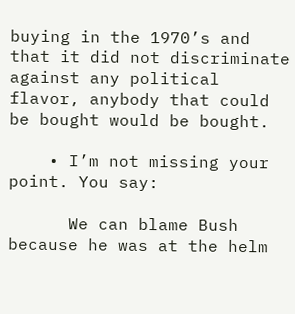buying in the 1970’s and that it did not discriminate against any political flavor, anybody that could be bought would be bought.

    • I’m not missing your point. You say:

      We can blame Bush because he was at the helm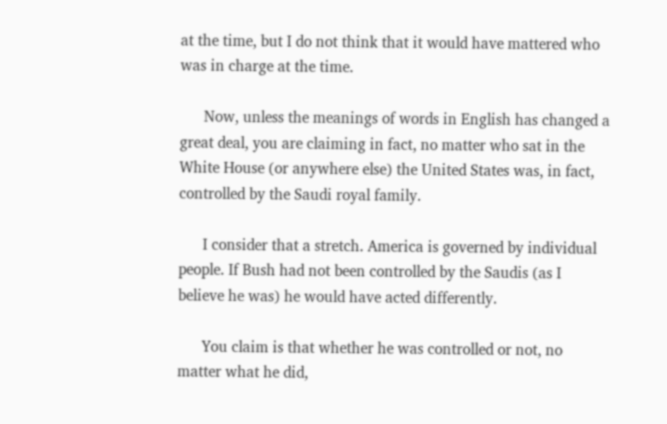at the time, but I do not think that it would have mattered who was in charge at the time.

      Now, unless the meanings of words in English has changed a great deal, you are claiming in fact, no matter who sat in the White House (or anywhere else) the United States was, in fact, controlled by the Saudi royal family.

      I consider that a stretch. America is governed by individual people. If Bush had not been controlled by the Saudis (as I believe he was) he would have acted differently.

      You claim is that whether he was controlled or not, no matter what he did,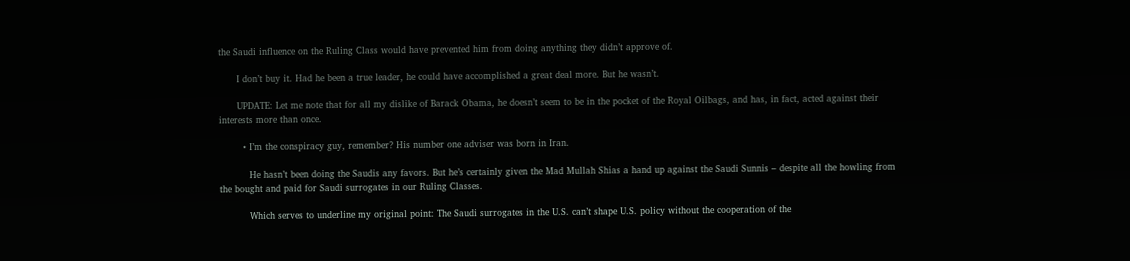the Saudi influence on the Ruling Class would have prevented him from doing anything they didn’t approve of.

      I don’t buy it. Had he been a true leader, he could have accomplished a great deal more. But he wasn’t.

      UPDATE: Let me note that for all my dislike of Barack Obama, he doesn’t seem to be in the pocket of the Royal Oilbags, and has, in fact, acted against their interests more than once.

        • I’m the conspiracy guy, remember? His number one adviser was born in Iran.

          He hasn’t been doing the Saudis any favors. But he’s certainly given the Mad Mullah Shias a hand up against the Saudi Sunnis – despite all the howling from the bought and paid for Saudi surrogates in our Ruling Classes.

          Which serves to underline my original point: The Saudi surrogates in the U.S. can’t shape U.S. policy without the cooperation of the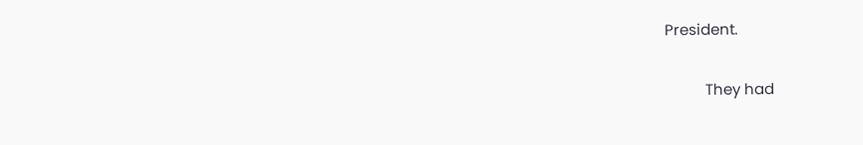President.

          They had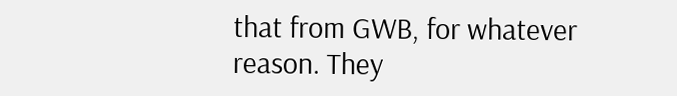that from GWB, for whatever reason. They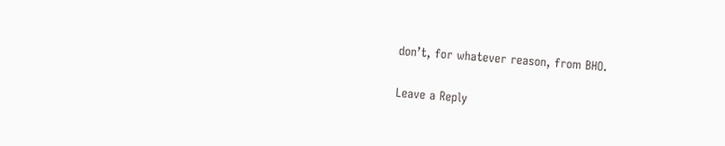don’t, for whatever reason, from BHO.

Leave a Reply